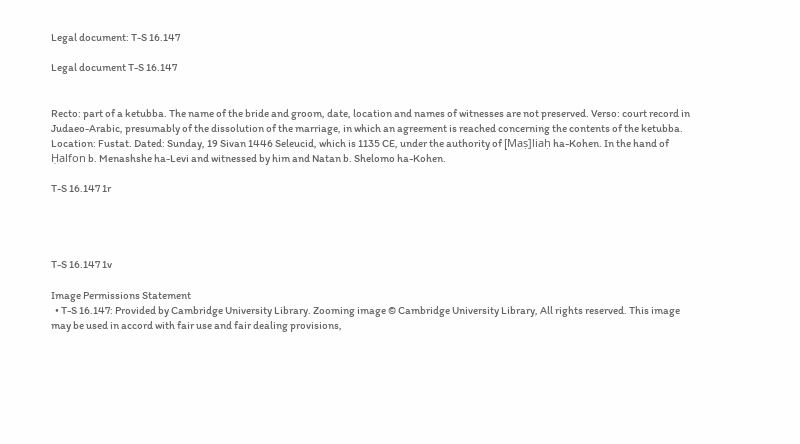Legal document: T-S 16.147

Legal document T-S 16.147


Recto: part of a ketubba. The name of the bride and groom, date, location and names of witnesses are not preserved. Verso: court record in Judaeo-Arabic, presumably of the dissolution of the marriage, in which an agreement is reached concerning the contents of the ketubba. Location: Fustat. Dated: Sunday, 19 Sivan 1446 Seleucid, which is 1135 CE, under the authority of [Maṣ]liaḥ ha-Kohen. In the hand of Ḥalfon b. Menashshe ha-Levi and witnessed by him and Natan b. Shelomo ha-Kohen.

T-S 16.147 1r




T-S 16.147 1v

Image Permissions Statement
  • T-S 16.147: Provided by Cambridge University Library. Zooming image © Cambridge University Library, All rights reserved. This image may be used in accord with fair use and fair dealing provisions,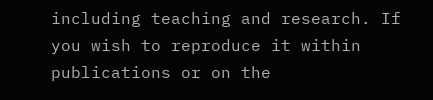including teaching and research. If you wish to reproduce it within publications or on the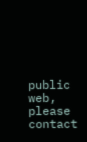public web, please contact